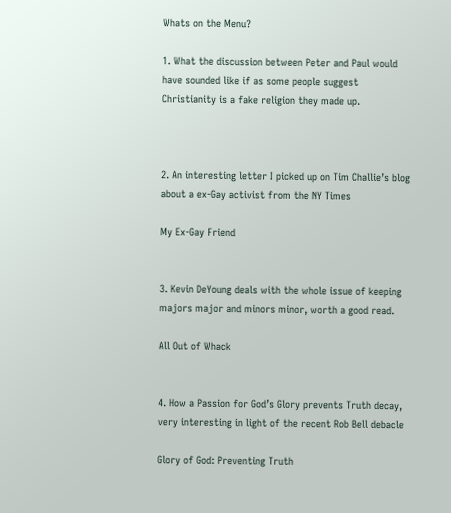Whats on the Menu?

1. What the discussion between Peter and Paul would have sounded like if as some people suggest Christianity is a fake religion they made up.



2. An interesting letter I picked up on Tim Challie’s blog about a ex-Gay activist from the NY Times

My Ex-Gay Friend


3. Kevin DeYoung deals with the whole issue of keeping majors major and minors minor, worth a good read.

All Out of Whack


4. How a Passion for God’s Glory prevents Truth decay, very interesting in light of the recent Rob Bell debacle

Glory of God: Preventing Truth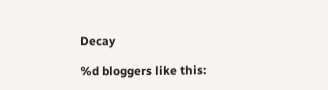Decay

%d bloggers like this: